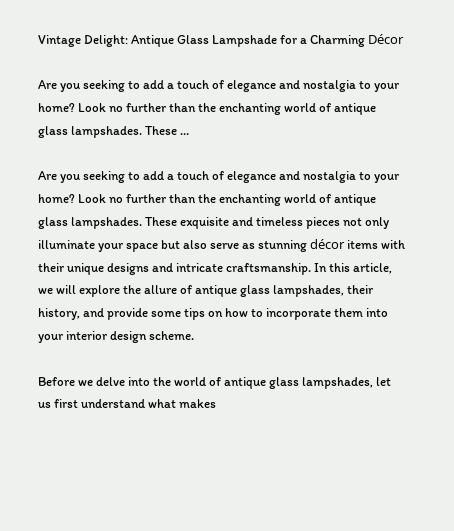Vintage Delight: Antique Glass Lampshade for a Charming Décor

Are you seeking to add a touch of elegance and nostalgia to your home? Look no further than the enchanting world of antique glass lampshades. These …

Are you seeking to add a touch of elegance and nostalgia to your home? Look no further than the enchanting world of antique glass lampshades. These exquisite and timeless pieces not only illuminate your space but also serve as stunning décor items with their unique designs and intricate craftsmanship. In this article, we will explore the allure of antique glass lampshades, their history, and provide some tips on how to incorporate them into your interior design scheme.

Before we delve into the world of antique glass lampshades, let us first understand what makes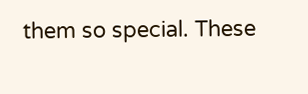them so special. These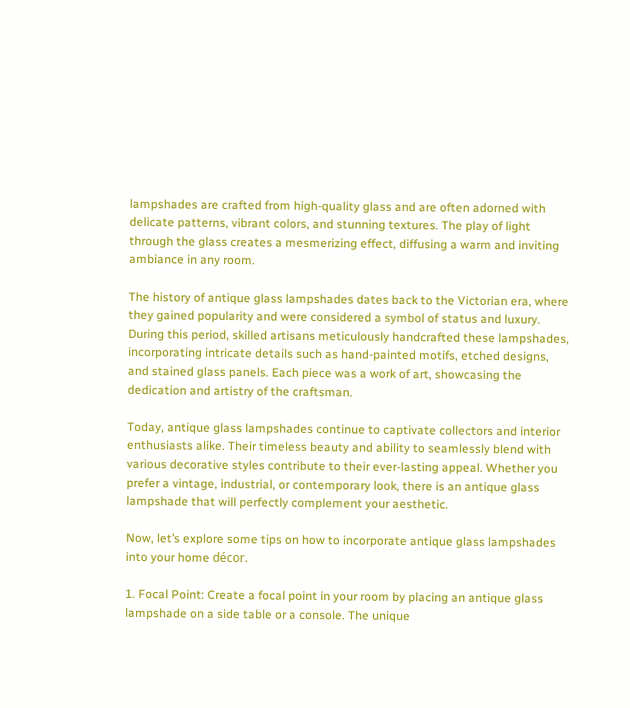lampshades are crafted from high-quality glass and are often adorned with delicate patterns, vibrant colors, and stunning textures. The play of light through the glass creates a mesmerizing effect, diffusing a warm and inviting ambiance in any room.

The history of antique glass lampshades dates back to the Victorian era, where they gained popularity and were considered a symbol of status and luxury. During this period, skilled artisans meticulously handcrafted these lampshades, incorporating intricate details such as hand-painted motifs, etched designs, and stained glass panels. Each piece was a work of art, showcasing the dedication and artistry of the craftsman.

Today, antique glass lampshades continue to captivate collectors and interior enthusiasts alike. Their timeless beauty and ability to seamlessly blend with various decorative styles contribute to their ever-lasting appeal. Whether you prefer a vintage, industrial, or contemporary look, there is an antique glass lampshade that will perfectly complement your aesthetic.

Now, let’s explore some tips on how to incorporate antique glass lampshades into your home décor.

1. Focal Point: Create a focal point in your room by placing an antique glass lampshade on a side table or a console. The unique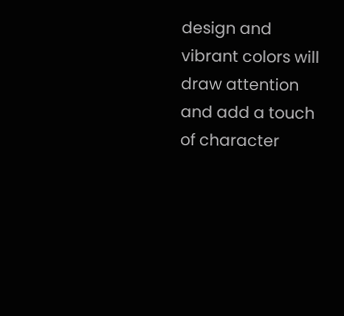design and vibrant colors will draw attention and add a touch of character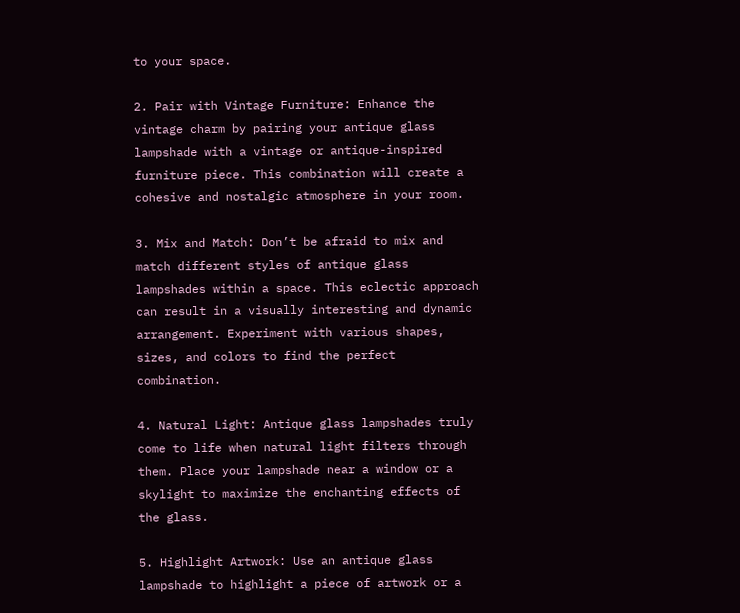to your space.

2. Pair with Vintage Furniture: Enhance the vintage charm by pairing your antique glass lampshade with a vintage or antique-inspired furniture piece. This combination will create a cohesive and nostalgic atmosphere in your room.

3. Mix and Match: Don’t be afraid to mix and match different styles of antique glass lampshades within a space. This eclectic approach can result in a visually interesting and dynamic arrangement. Experiment with various shapes, sizes, and colors to find the perfect combination.

4. Natural Light: Antique glass lampshades truly come to life when natural light filters through them. Place your lampshade near a window or a skylight to maximize the enchanting effects of the glass.

5. Highlight Artwork: Use an antique glass lampshade to highlight a piece of artwork or a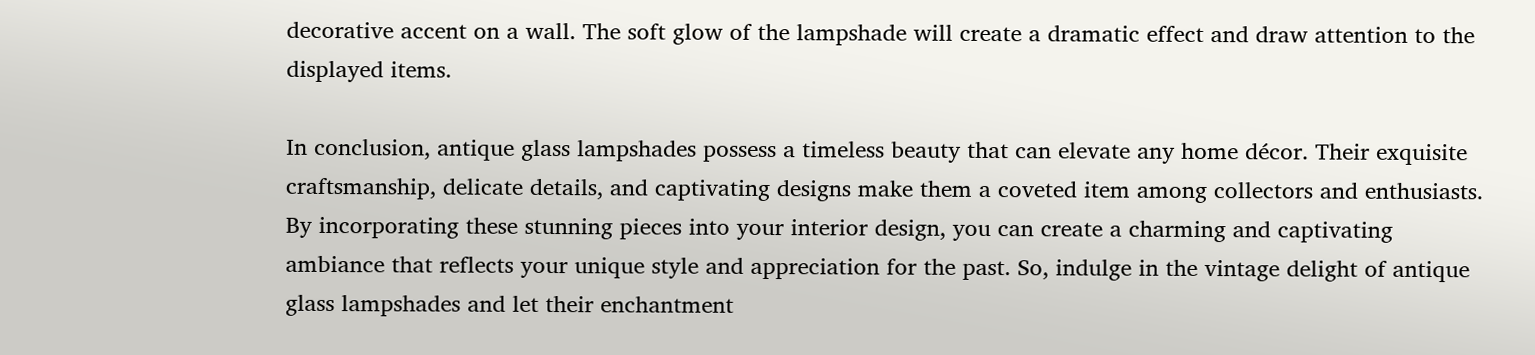decorative accent on a wall. The soft glow of the lampshade will create a dramatic effect and draw attention to the displayed items.

In conclusion, antique glass lampshades possess a timeless beauty that can elevate any home décor. Their exquisite craftsmanship, delicate details, and captivating designs make them a coveted item among collectors and enthusiasts. By incorporating these stunning pieces into your interior design, you can create a charming and captivating ambiance that reflects your unique style and appreciation for the past. So, indulge in the vintage delight of antique glass lampshades and let their enchantment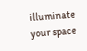illuminate your space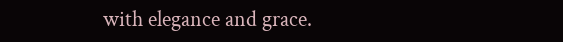with elegance and grace.